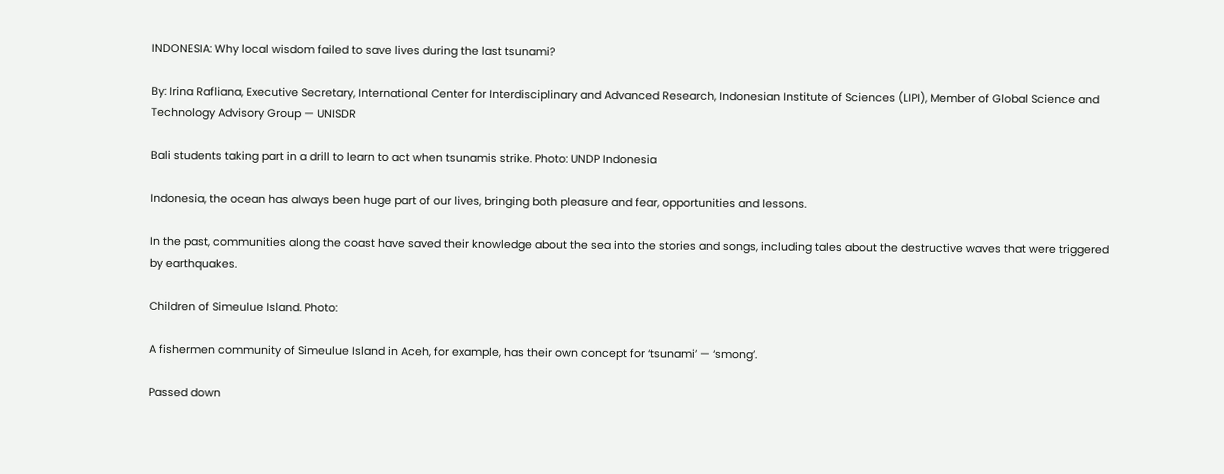INDONESIA: Why local wisdom failed to save lives during the last tsunami?

By: Irina Rafliana, Executive Secretary, International Center for Interdisciplinary and Advanced Research, Indonesian Institute of Sciences (LIPI), Member of Global Science and Technology Advisory Group — UNISDR

Bali students taking part in a drill to learn to act when tsunamis strike. Photo: UNDP Indonesia

Indonesia, the ocean has always been huge part of our lives, bringing both pleasure and fear, opportunities and lessons.

In the past, communities along the coast have saved their knowledge about the sea into the stories and songs, including tales about the destructive waves that were triggered by earthquakes.

Children of Simeulue Island. Photo:

A fishermen community of Simeulue Island in Aceh, for example, has their own concept for ‘tsunami’ — ‘smong’.

Passed down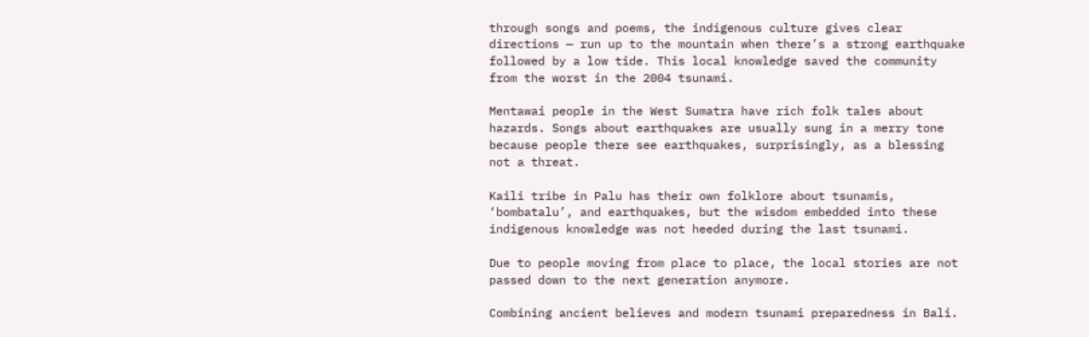through songs and poems, the indigenous culture gives clear directions — run up to the mountain when there’s a strong earthquake followed by a low tide. This local knowledge saved the community from the worst in the 2004 tsunami.

Mentawai people in the West Sumatra have rich folk tales about hazards. Songs about earthquakes are usually sung in a merry tone because people there see earthquakes, surprisingly, as a blessing not a threat.

Kaili tribe in Palu has their own folklore about tsunamis, ‘bombatalu’, and earthquakes, but the wisdom embedded into these indigenous knowledge was not heeded during the last tsunami.

Due to people moving from place to place, the local stories are not passed down to the next generation anymore.

Combining ancient believes and modern tsunami preparedness in Bali.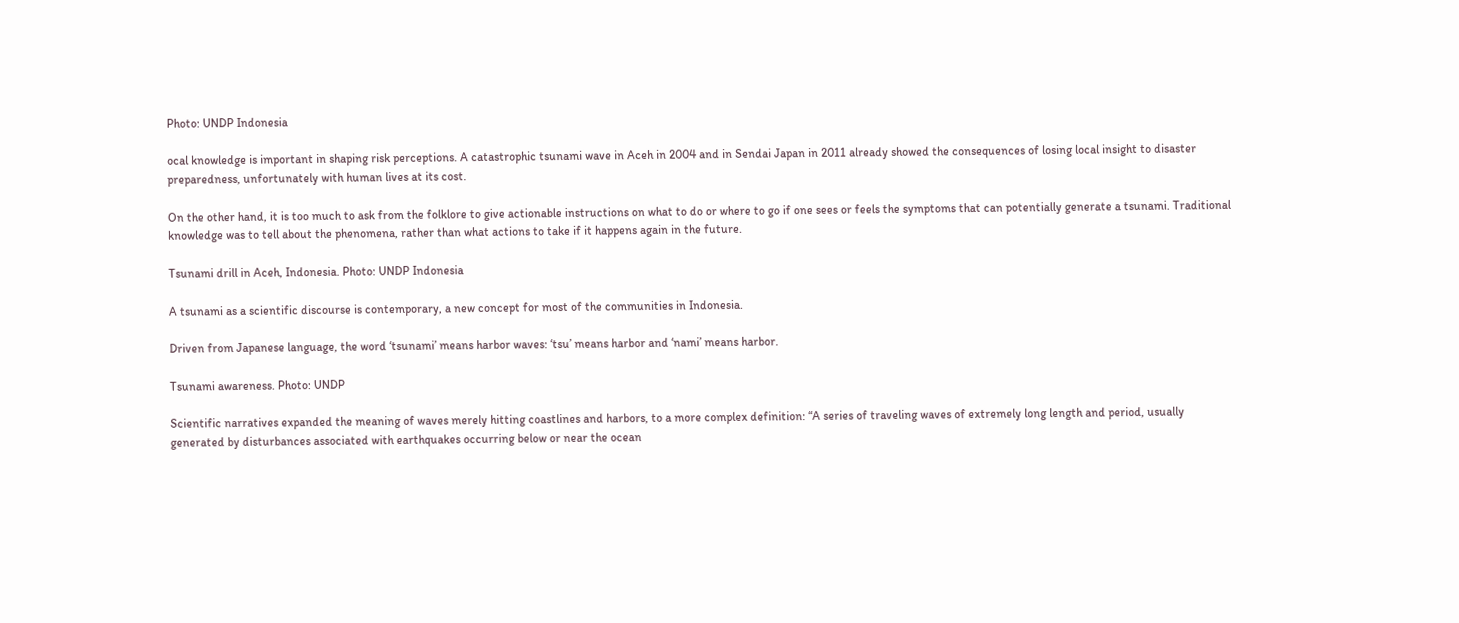Photo: UNDP Indonesia

ocal knowledge is important in shaping risk perceptions. A catastrophic tsunami wave in Aceh in 2004 and in Sendai Japan in 2011 already showed the consequences of losing local insight to disaster preparedness, unfortunately with human lives at its cost.

On the other hand, it is too much to ask from the folklore to give actionable instructions on what to do or where to go if one sees or feels the symptoms that can potentially generate a tsunami. Traditional knowledge was to tell about the phenomena, rather than what actions to take if it happens again in the future.

Tsunami drill in Aceh, Indonesia. Photo: UNDP Indonesia

A tsunami as a scientific discourse is contemporary, a new concept for most of the communities in Indonesia.

Driven from Japanese language, the word ‘tsunami’ means harbor waves: ‘tsu’ means harbor and ‘nami’ means harbor.

Tsunami awareness. Photo: UNDP

Scientific narratives expanded the meaning of waves merely hitting coastlines and harbors, to a more complex definition: “A series of traveling waves of extremely long length and period, usually generated by disturbances associated with earthquakes occurring below or near the ocean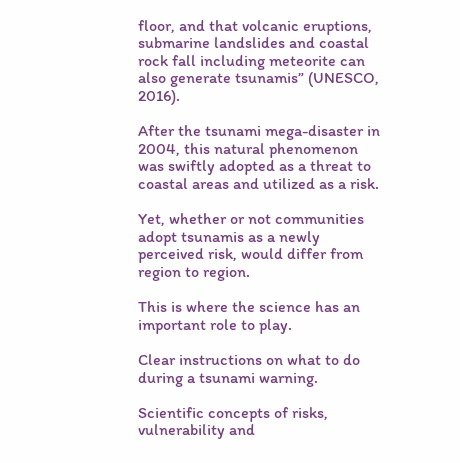floor, and that volcanic eruptions, submarine landslides and coastal rock fall including meteorite can also generate tsunamis” (UNESCO, 2016).

After the tsunami mega-disaster in 2004, this natural phenomenon was swiftly adopted as a threat to coastal areas and utilized as a risk.

Yet, whether or not communities adopt tsunamis as a newly perceived risk, would differ from region to region.

This is where the science has an important role to play.

Clear instructions on what to do during a tsunami warning.

Scientific concepts of risks, vulnerability and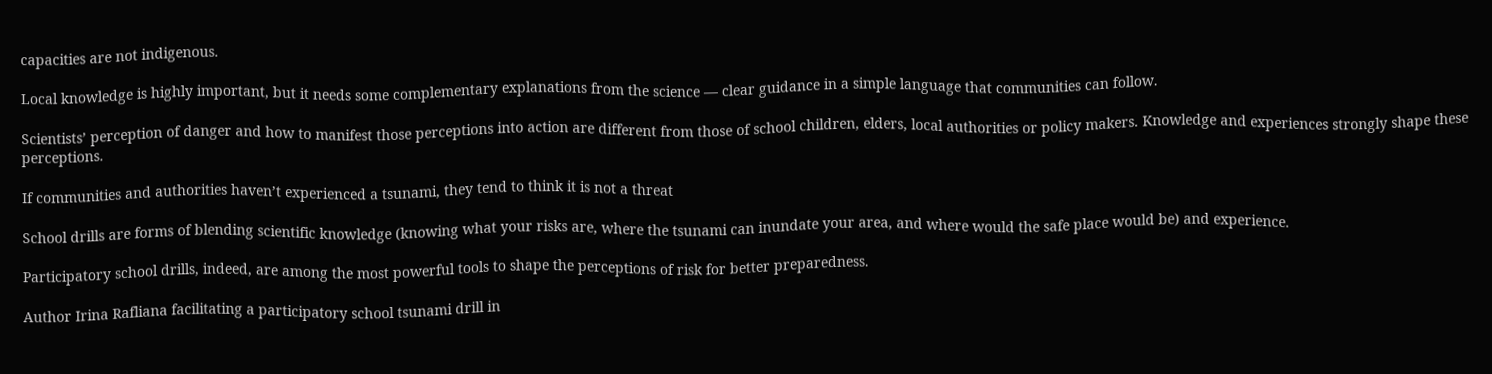capacities are not indigenous.

Local knowledge is highly important, but it needs some complementary explanations from the science — clear guidance in a simple language that communities can follow.

Scientists’ perception of danger and how to manifest those perceptions into action are different from those of school children, elders, local authorities or policy makers. Knowledge and experiences strongly shape these perceptions.

If communities and authorities haven’t experienced a tsunami, they tend to think it is not a threat

School drills are forms of blending scientific knowledge (knowing what your risks are, where the tsunami can inundate your area, and where would the safe place would be) and experience.

Participatory school drills, indeed, are among the most powerful tools to shape the perceptions of risk for better preparedness.

Author Irina Rafliana facilitating a participatory school tsunami drill in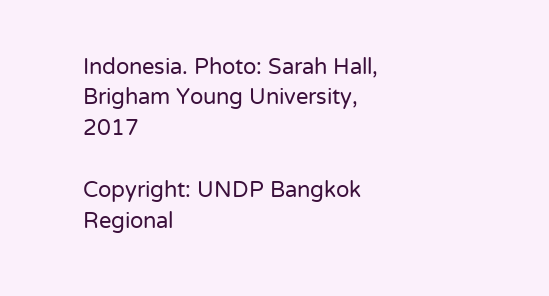Indonesia. Photo: Sarah Hall, Brigham Young University, 2017

Copyright: UNDP Bangkok Regional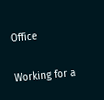Office

Working for a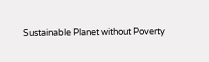Sustainable Planet without Poverty